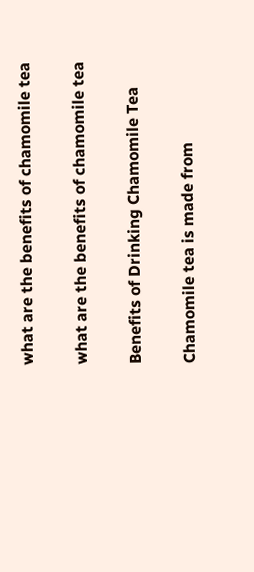what are the benefits of chamomile tea

what are the benefits of chamomile tea

Benefits of Drinking Chamomile Tea

Chamomile tea is made from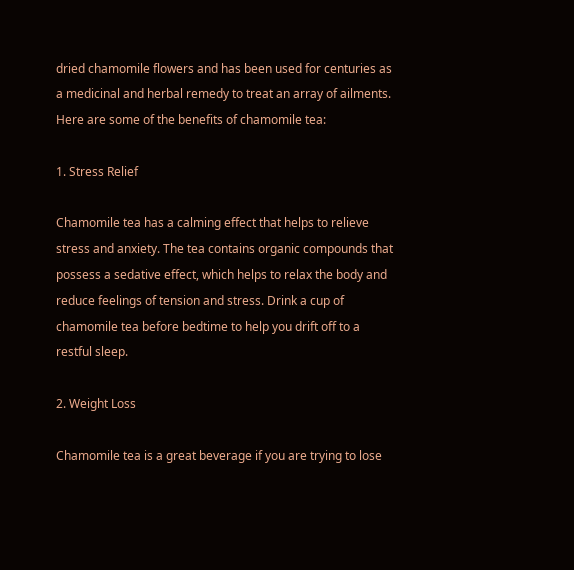dried chamomile flowers and has been used for centuries as a medicinal and herbal remedy to treat an array of ailments. Here are some of the benefits of chamomile tea:

1. Stress Relief

Chamomile tea has a calming effect that helps to relieve stress and anxiety. The tea contains organic compounds that possess a sedative effect, which helps to relax the body and reduce feelings of tension and stress. Drink a cup of chamomile tea before bedtime to help you drift off to a restful sleep.

2. Weight Loss

Chamomile tea is a great beverage if you are trying to lose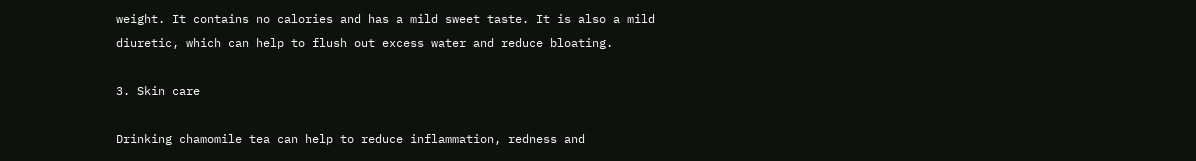weight. It contains no calories and has a mild sweet taste. It is also a mild diuretic, which can help to flush out excess water and reduce bloating.

3. Skin care

Drinking chamomile tea can help to reduce inflammation, redness and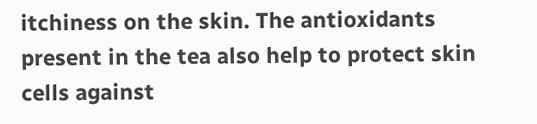itchiness on the skin. The antioxidants present in the tea also help to protect skin cells against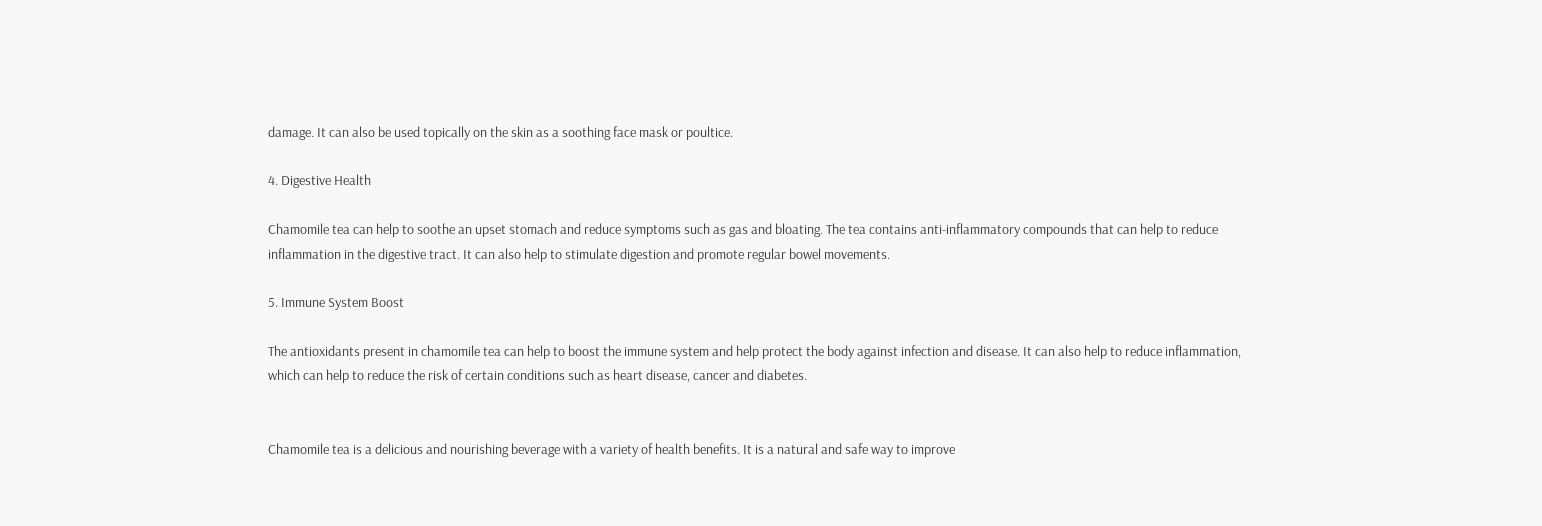damage. It can also be used topically on the skin as a soothing face mask or poultice.

4. Digestive Health

Chamomile tea can help to soothe an upset stomach and reduce symptoms such as gas and bloating. The tea contains anti-inflammatory compounds that can help to reduce inflammation in the digestive tract. It can also help to stimulate digestion and promote regular bowel movements.

5. Immune System Boost

The antioxidants present in chamomile tea can help to boost the immune system and help protect the body against infection and disease. It can also help to reduce inflammation, which can help to reduce the risk of certain conditions such as heart disease, cancer and diabetes.


Chamomile tea is a delicious and nourishing beverage with a variety of health benefits. It is a natural and safe way to improve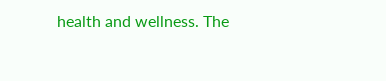health and wellness. The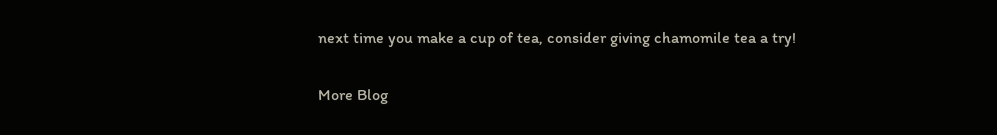next time you make a cup of tea, consider giving chamomile tea a try!


More Blog